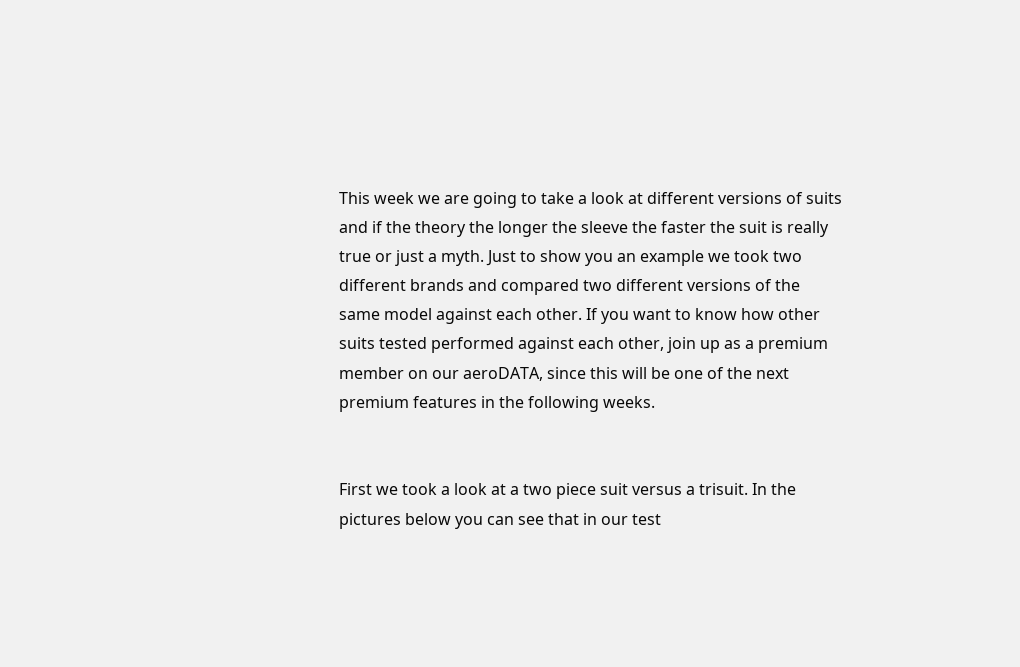This week we are going to take a look at different versions of suits and if the theory the longer the sleeve the faster the suit is really true or just a myth. Just to show you an example we took two different brands and compared two different versions of the same model against each other. If you want to know how other suits tested performed against each other, join up as a premium member on our aeroDATA, since this will be one of the next premium features in the following weeks.


First we took a look at a two piece suit versus a trisuit. In the pictures below you can see that in our test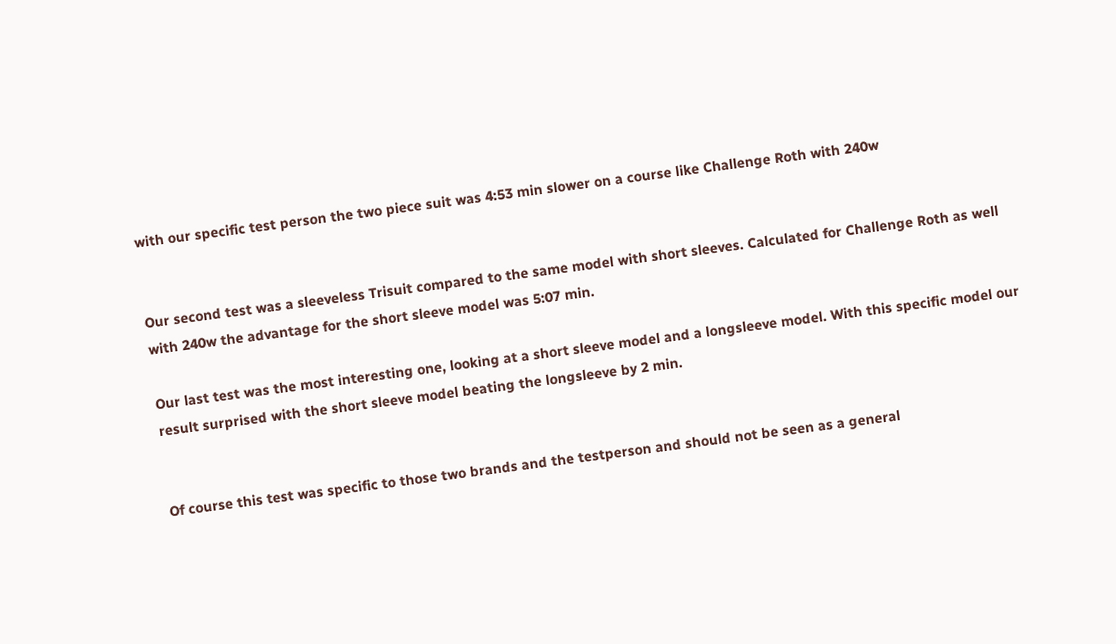with our specific test person the two piece suit was 4:53 min slower on a course like Challenge Roth with 240w


Our second test was a sleeveless Trisuit compared to the same model with short sleeves. Calculated for Challenge Roth as well with 240w the advantage for the short sleeve model was 5:07 min.

Our last test was the most interesting one, looking at a short sleeve model and a longsleeve model. With this specific model our result surprised with the short sleeve model beating the longsleeve by 2 min.


Of course this test was specific to those two brands and the testperson and should not be seen as a general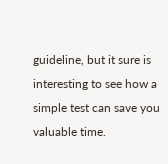guideline, but it sure is interesting to see how a simple test can save you valuable time.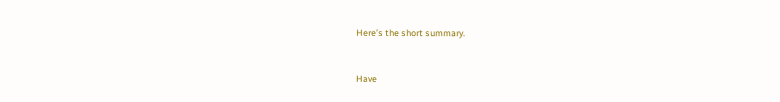Here’s the short summary.


Have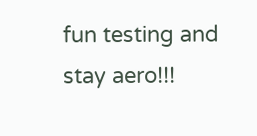fun testing and stay aero!!!